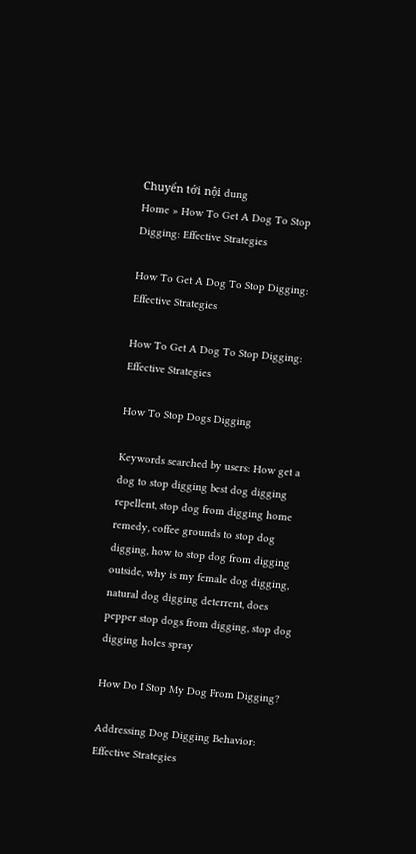Chuyển tới nội dung
Home » How To Get A Dog To Stop Digging: Effective Strategies

How To Get A Dog To Stop Digging: Effective Strategies

How To Get A Dog To Stop Digging: Effective Strategies

How To Stop Dogs Digging

Keywords searched by users: How get a dog to stop digging best dog digging repellent, stop dog from digging home remedy, coffee grounds to stop dog digging, how to stop dog from digging outside, why is my female dog digging, natural dog digging deterrent, does pepper stop dogs from digging, stop dog digging holes spray

How Do I Stop My Dog From Digging?

Addressing Dog Digging Behavior: Effective Strategies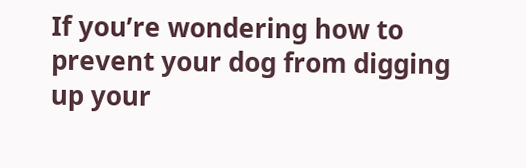If you’re wondering how to prevent your dog from digging up your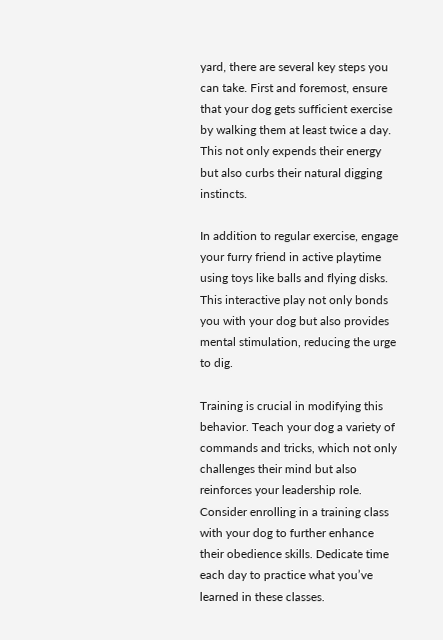yard, there are several key steps you can take. First and foremost, ensure that your dog gets sufficient exercise by walking them at least twice a day. This not only expends their energy but also curbs their natural digging instincts.

In addition to regular exercise, engage your furry friend in active playtime using toys like balls and flying disks. This interactive play not only bonds you with your dog but also provides mental stimulation, reducing the urge to dig.

Training is crucial in modifying this behavior. Teach your dog a variety of commands and tricks, which not only challenges their mind but also reinforces your leadership role. Consider enrolling in a training class with your dog to further enhance their obedience skills. Dedicate time each day to practice what you’ve learned in these classes.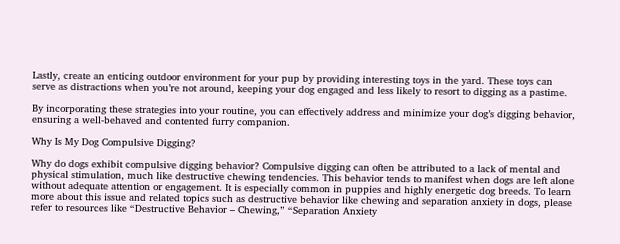Lastly, create an enticing outdoor environment for your pup by providing interesting toys in the yard. These toys can serve as distractions when you’re not around, keeping your dog engaged and less likely to resort to digging as a pastime.

By incorporating these strategies into your routine, you can effectively address and minimize your dog’s digging behavior, ensuring a well-behaved and contented furry companion.

Why Is My Dog Compulsive Digging?

Why do dogs exhibit compulsive digging behavior? Compulsive digging can often be attributed to a lack of mental and physical stimulation, much like destructive chewing tendencies. This behavior tends to manifest when dogs are left alone without adequate attention or engagement. It is especially common in puppies and highly energetic dog breeds. To learn more about this issue and related topics such as destructive behavior like chewing and separation anxiety in dogs, please refer to resources like “Destructive Behavior – Chewing,” “Separation Anxiety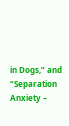in Dogs,” and “Separation Anxiety –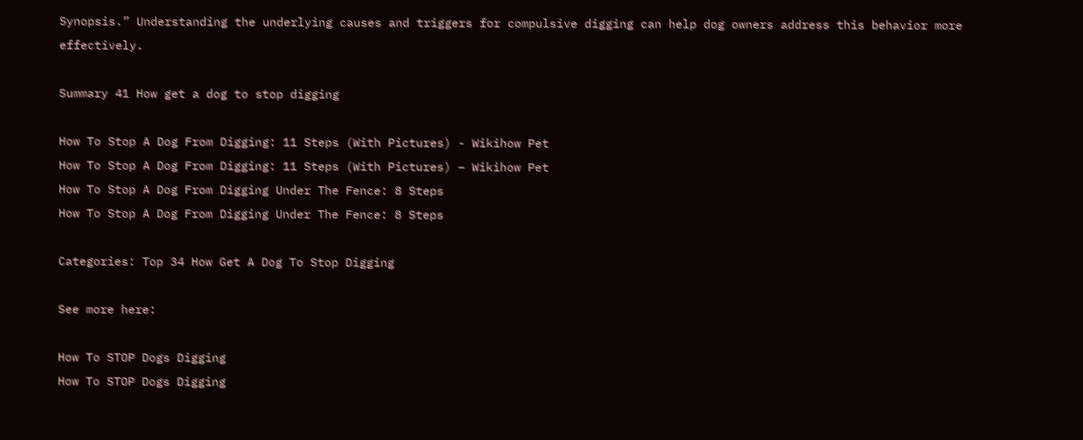Synopsis.” Understanding the underlying causes and triggers for compulsive digging can help dog owners address this behavior more effectively.

Summary 41 How get a dog to stop digging

How To Stop A Dog From Digging: 11 Steps (With Pictures) - Wikihow Pet
How To Stop A Dog From Digging: 11 Steps (With Pictures) – Wikihow Pet
How To Stop A Dog From Digging Under The Fence: 8 Steps
How To Stop A Dog From Digging Under The Fence: 8 Steps

Categories: Top 34 How Get A Dog To Stop Digging

See more here:

How To STOP Dogs Digging
How To STOP Dogs Digging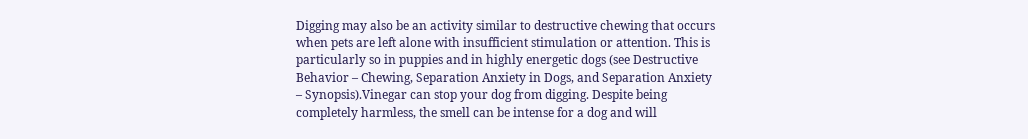Digging may also be an activity similar to destructive chewing that occurs when pets are left alone with insufficient stimulation or attention. This is particularly so in puppies and in highly energetic dogs (see Destructive Behavior – Chewing, Separation Anxiety in Dogs, and Separation Anxiety – Synopsis).Vinegar can stop your dog from digging. Despite being completely harmless, the smell can be intense for a dog and will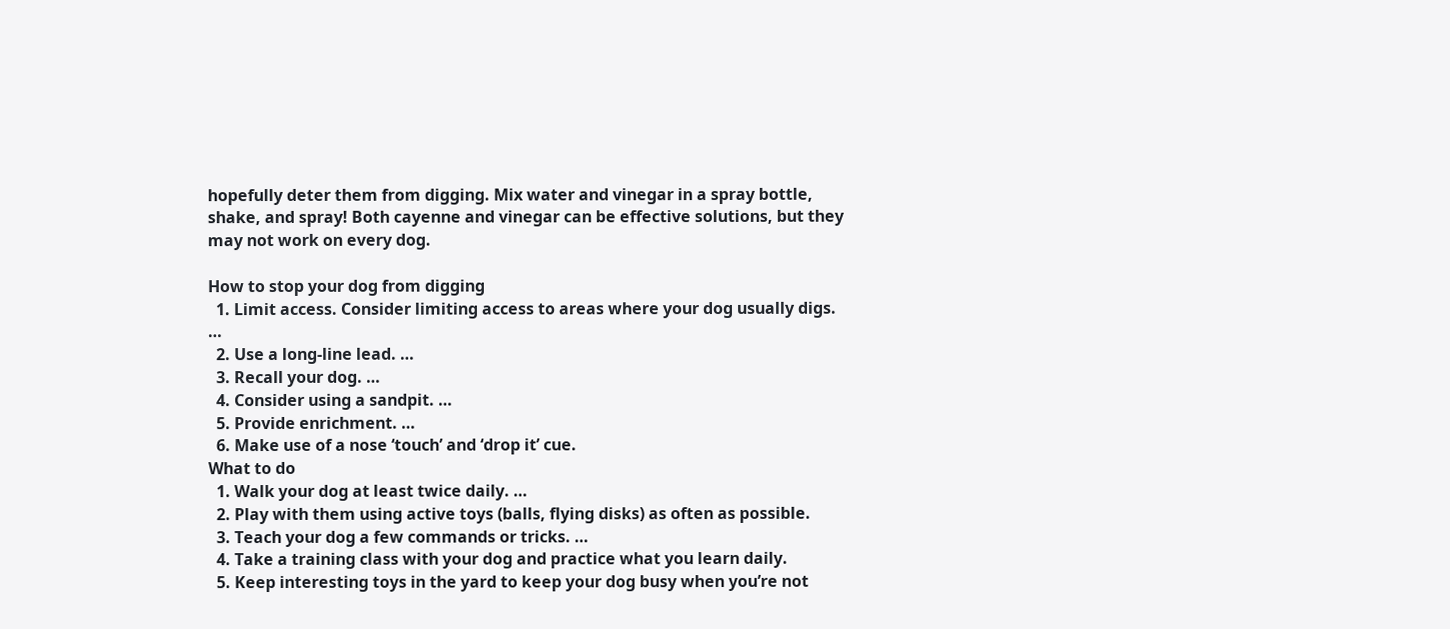hopefully deter them from digging. Mix water and vinegar in a spray bottle, shake, and spray! Both cayenne and vinegar can be effective solutions, but they may not work on every dog.

How to stop your dog from digging
  1. Limit access. Consider limiting access to areas where your dog usually digs. …
  2. Use a long-line lead. …
  3. Recall your dog. …
  4. Consider using a sandpit. …
  5. Provide enrichment. …
  6. Make use of a nose ‘touch’ and ‘drop it’ cue.
What to do
  1. Walk your dog at least twice daily. …
  2. Play with them using active toys (balls, flying disks) as often as possible.
  3. Teach your dog a few commands or tricks. …
  4. Take a training class with your dog and practice what you learn daily.
  5. Keep interesting toys in the yard to keep your dog busy when you’re not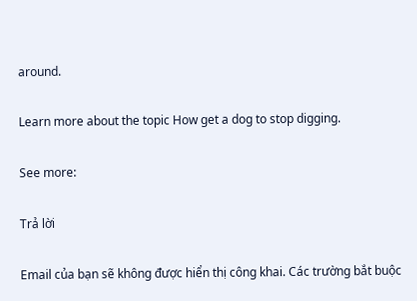around.

Learn more about the topic How get a dog to stop digging.

See more:

Trả lời

Email của bạn sẽ không được hiển thị công khai. Các trường bắt buộc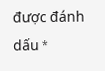được đánh dấu *